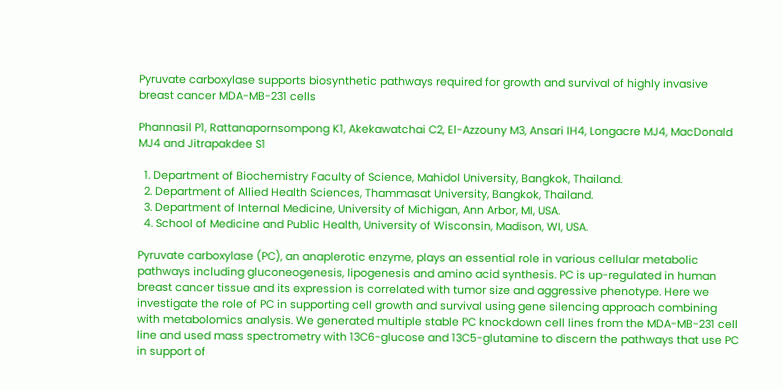Pyruvate carboxylase supports biosynthetic pathways required for growth and survival of highly invasive breast cancer MDA-MB-231 cells

Phannasil P1, Rattanapornsompong K1, Akekawatchai C2, El-Azzouny M3, Ansari IH4, Longacre MJ4, MacDonald MJ4 and Jitrapakdee S1

  1. Department of Biochemistry Faculty of Science, Mahidol University, Bangkok, Thailand.
  2. Department of Allied Health Sciences, Thammasat University, Bangkok, Thailand.
  3. Department of Internal Medicine, University of Michigan, Ann Arbor, MI, USA.
  4. School of Medicine and Public Health, University of Wisconsin, Madison, WI, USA.

Pyruvate carboxylase (PC), an anaplerotic enzyme, plays an essential role in various cellular metabolic pathways including gluconeogenesis, lipogenesis and amino acid synthesis. PC is up-regulated in human breast cancer tissue and its expression is correlated with tumor size and aggressive phenotype. Here we investigate the role of PC in supporting cell growth and survival using gene silencing approach combining with metabolomics analysis. We generated multiple stable PC knockdown cell lines from the MDA-MB-231 cell line and used mass spectrometry with 13C6-glucose and 13C5-glutamine to discern the pathways that use PC in support of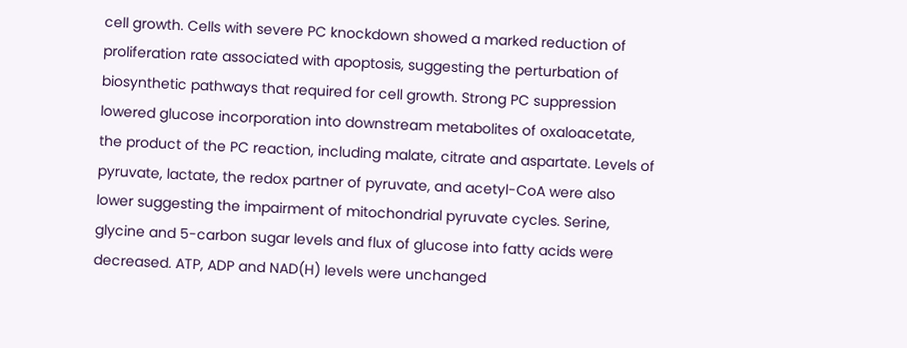cell growth. Cells with severe PC knockdown showed a marked reduction of proliferation rate associated with apoptosis, suggesting the perturbation of biosynthetic pathways that required for cell growth. Strong PC suppression lowered glucose incorporation into downstream metabolites of oxaloacetate, the product of the PC reaction, including malate, citrate and aspartate. Levels of pyruvate, lactate, the redox partner of pyruvate, and acetyl-CoA were also lower suggesting the impairment of mitochondrial pyruvate cycles. Serine, glycine and 5-carbon sugar levels and flux of glucose into fatty acids were decreased. ATP, ADP and NAD(H) levels were unchanged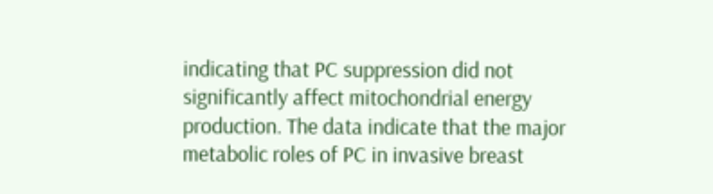indicating that PC suppression did not significantly affect mitochondrial energy production. The data indicate that the major metabolic roles of PC in invasive breast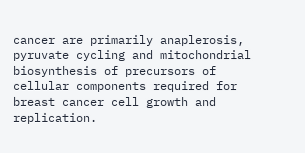cancer are primarily anaplerosis, pyruvate cycling and mitochondrial biosynthesis of precursors of cellular components required for breast cancer cell growth and replication.